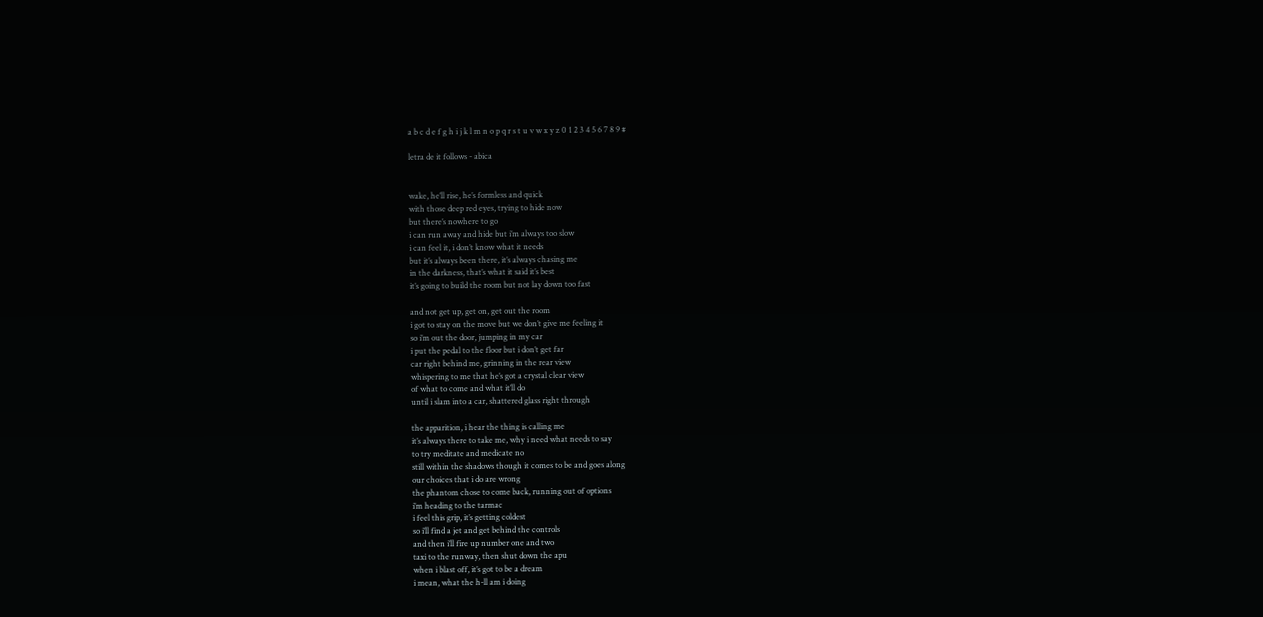a b c d e f g h i j k l m n o p q r s t u v w x y z 0 1 2 3 4 5 6 7 8 9 #

letra de it follows - abica


wake, he’ll rise, he’s formless and quick
with those deep red eyes, trying to hide now
but there’s nowhere to go
i can run away and hide but i’m always too slow
i can feel it, i don’t know what it needs
but it’s always been there, it’s always chasing me
in the darkness, that’s what it said it’s best
it’s going to build the room but not lay down too fast

and not get up, get on, get out the room
i got to stay on the move but we don’t give me feeling it
so i’m out the door, jumping in my car
i put the pedal to the floor but i don’t get far
car right behind me, grinning in the rear view
whispering to me that he’s got a crystal clear view
of what to come and what it’ll do
until i slam into a car, shattered glass right through

the apparition, i hear the thing is calling me
it’s always there to take me, why i need what needs to say
to try meditate and medicate no
still within the shadows though it comes to be and goes along
our choices that i do are wrong
the phantom chose to come back, running out of options
i’m heading to the tarmac
i feel this grip, it’s getting coldest
so i’ll find a jet and get behind the controls
and then i’ll fire up number one and two
taxi to the runway, then shut down the apu
when i blast off, it’s got to be a dream
i mean, what the h-ll am i doing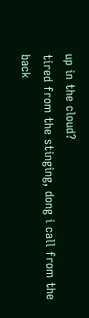up in the cloud?
tired from the stinging, dong i call from the back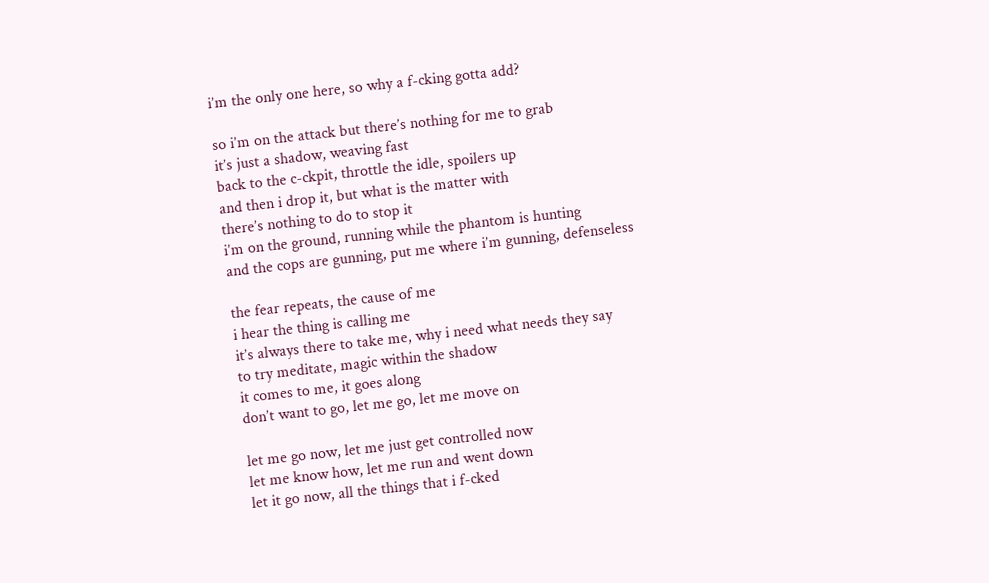i’m the only one here, so why a f-cking gotta add?

so i’m on the attack but there’s nothing for me to grab
it’s just a shadow, weaving fast
back to the c-ckpit, throttle the idle, spoilers up
and then i drop it, but what is the matter with
there’s nothing to do to stop it
i’m on the ground, running while the phantom is hunting
and the cops are gunning, put me where i’m gunning, defenseless

the fear repeats, the cause of me
i hear the thing is calling me
it’s always there to take me, why i need what needs they say
to try meditate, magic within the shadow
it comes to me, it goes along
don’t want to go, let me go, let me move on

let me go now, let me just get controlled now
let me know how, let me run and went down
let it go now, all the things that i f-cked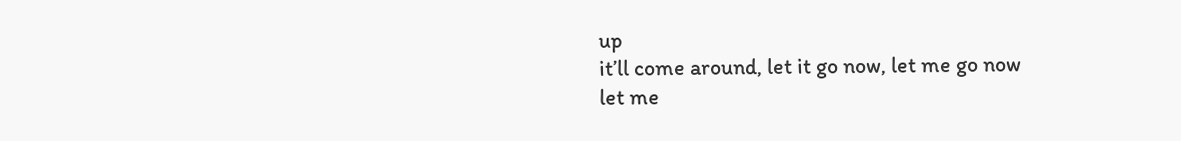up
it’ll come around, let it go now, let me go now
let me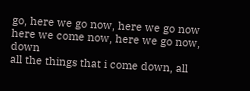go, here we go now, here we go now
here we come now, here we go now, down
all the things that i come down, all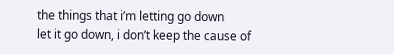the things that i’m letting go down
let it go down, i don’t keep the cause of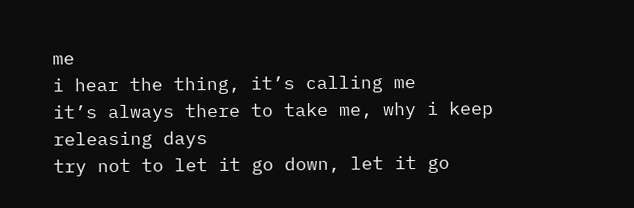me
i hear the thing, it’s calling me
it’s always there to take me, why i keep releasing days
try not to let it go down, let it go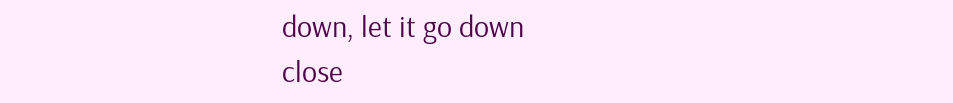down, let it go down
close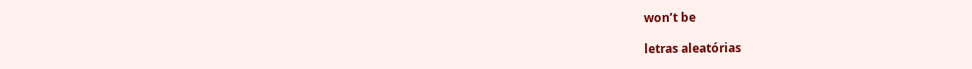won’t be

letras aleatórias